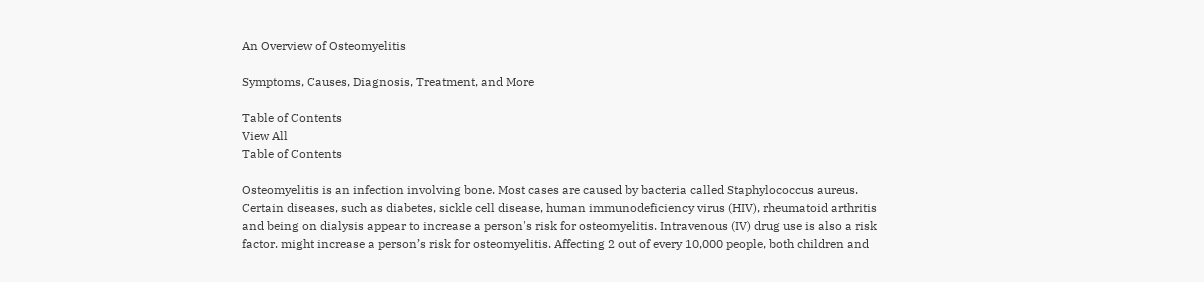An Overview of Osteomyelitis

Symptoms, Causes, Diagnosis, Treatment, and More

Table of Contents
View All
Table of Contents

Osteomyelitis is an infection involving bone. Most cases are caused by bacteria called Staphylococcus aureus. Certain diseases, such as diabetes, sickle cell disease, human immunodeficiency virus (HIV), rheumatoid arthritis and being on dialysis appear to increase a person's risk for osteomyelitis. Intravenous (IV) drug use is also a risk factor. might increase a person’s risk for osteomyelitis. Affecting 2 out of every 10,000 people, both children and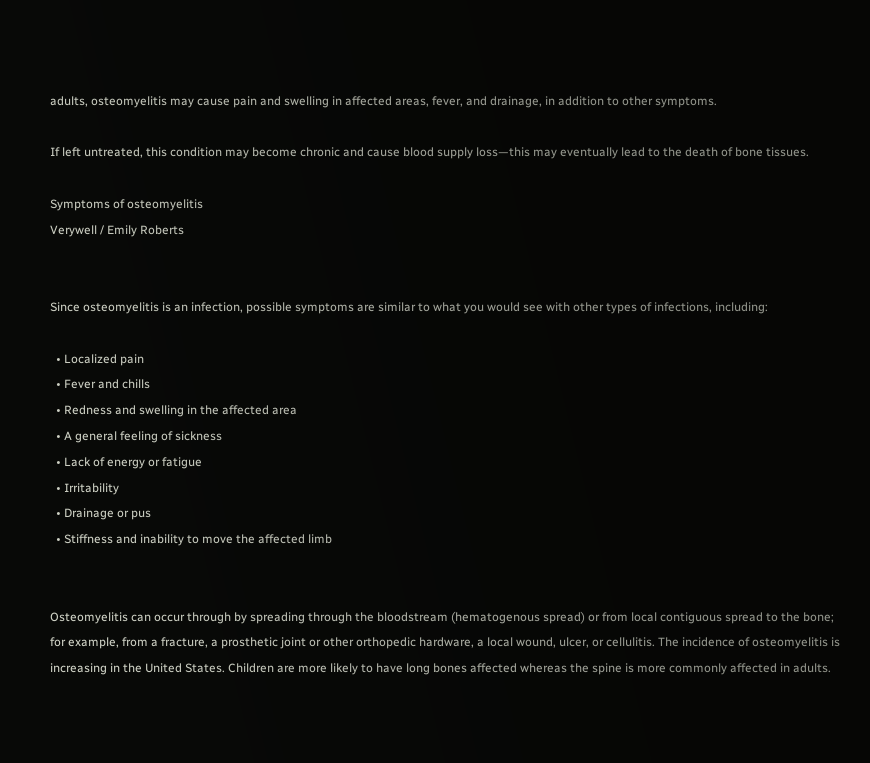adults, osteomyelitis may cause pain and swelling in affected areas, fever, and drainage, in addition to other symptoms.

If left untreated, this condition may become chronic and cause blood supply loss—this may eventually lead to the death of bone tissues.

Symptoms of osteomyelitis
Verywell / Emily Roberts


Since osteomyelitis is an infection, possible symptoms are similar to what you would see with other types of infections, including:

  • Localized pain
  • Fever and chills
  • Redness and swelling in the affected area
  • A general feeling of sickness
  • Lack of energy or fatigue
  • Irritability
  • Drainage or pus
  • Stiffness and inability to move the affected limb


Osteomyelitis can occur through by spreading through the bloodstream (hematogenous spread) or from local contiguous spread to the bone; for example, from a fracture, a prosthetic joint or other orthopedic hardware, a local wound, ulcer, or cellulitis. The incidence of osteomyelitis is increasing in the United States. Children are more likely to have long bones affected whereas the spine is more commonly affected in adults.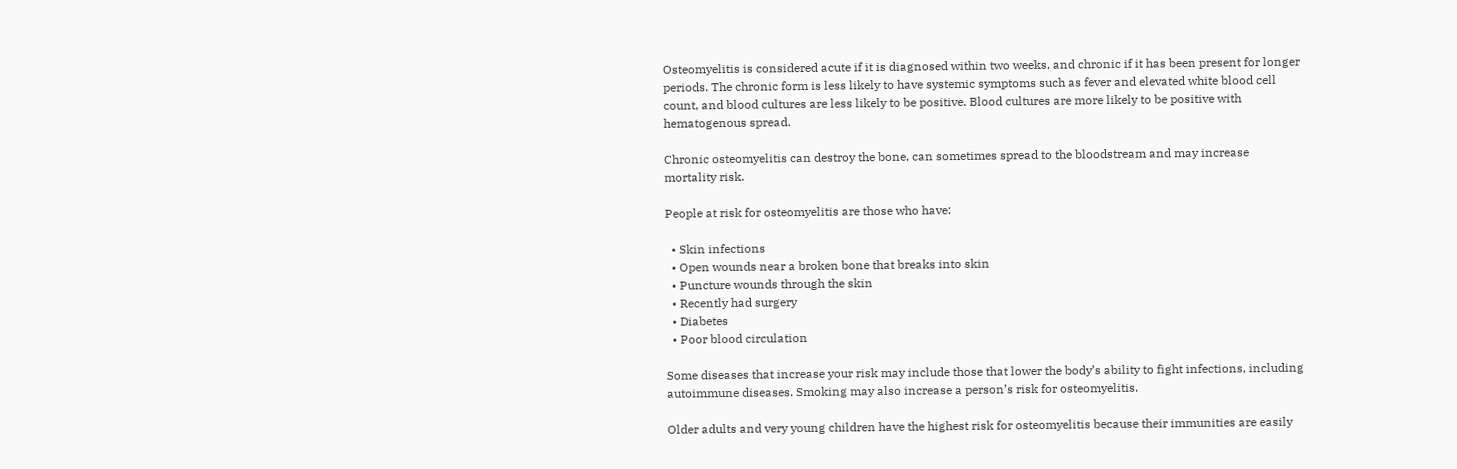Osteomyelitis is considered acute if it is diagnosed within two weeks, and chronic if it has been present for longer periods. The chronic form is less likely to have systemic symptoms such as fever and elevated white blood cell count, and blood cultures are less likely to be positive. Blood cultures are more likely to be positive with hematogenous spread.

Chronic osteomyelitis can destroy the bone, can sometimes spread to the bloodstream and may increase mortality risk.

People at risk for osteomyelitis are those who have:

  • Skin infections
  • Open wounds near a broken bone that breaks into skin
  • Puncture wounds through the skin
  • Recently had surgery
  • Diabetes
  • Poor blood circulation

Some diseases that increase your risk may include those that lower the body’s ability to fight infections, including autoimmune diseases. Smoking may also increase a person’s risk for osteomyelitis.

Older adults and very young children have the highest risk for osteomyelitis because their immunities are easily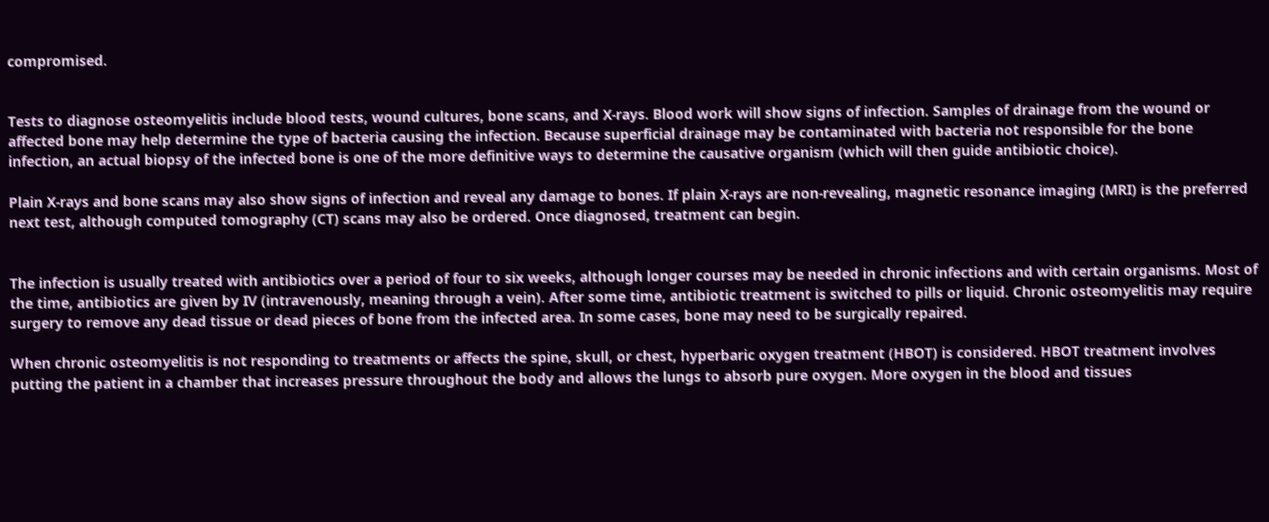compromised.


Tests to diagnose osteomyelitis include blood tests, wound cultures, bone scans, and X-rays. Blood work will show signs of infection. Samples of drainage from the wound or affected bone may help determine the type of bacteria causing the infection. Because superficial drainage may be contaminated with bacteria not responsible for the bone infection, an actual biopsy of the infected bone is one of the more definitive ways to determine the causative organism (which will then guide antibiotic choice).

Plain X-rays and bone scans may also show signs of infection and reveal any damage to bones. If plain X-rays are non-revealing, magnetic resonance imaging (MRI) is the preferred next test, although computed tomography (CT) scans may also be ordered. Once diagnosed, treatment can begin.


The infection is usually treated with antibiotics over a period of four to six weeks, although longer courses may be needed in chronic infections and with certain organisms. Most of the time, antibiotics are given by IV (intravenously, meaning through a vein). After some time, antibiotic treatment is switched to pills or liquid. Chronic osteomyelitis may require surgery to remove any dead tissue or dead pieces of bone from the infected area. In some cases, bone may need to be surgically repaired.

When chronic osteomyelitis is not responding to treatments or affects the spine, skull, or chest, hyperbaric oxygen treatment (HBOT) is considered. HBOT treatment involves putting the patient in a chamber that increases pressure throughout the body and allows the lungs to absorb pure oxygen. More oxygen in the blood and tissues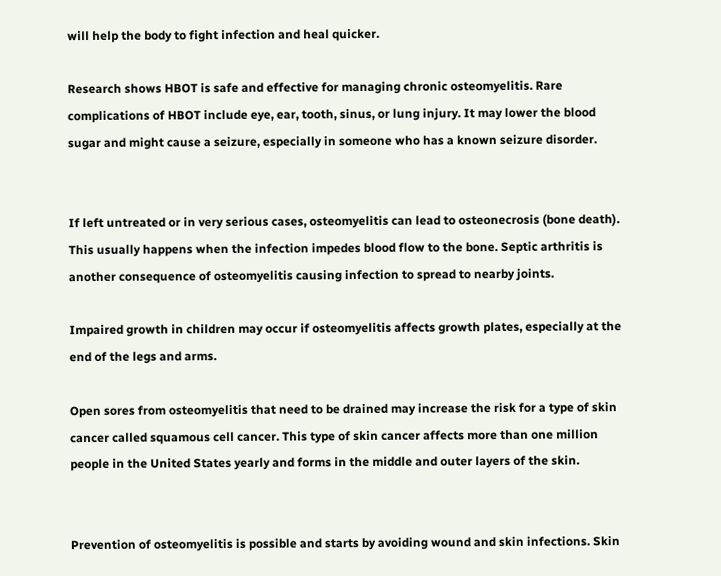will help the body to fight infection and heal quicker.

Research shows HBOT is safe and effective for managing chronic osteomyelitis. Rare complications of HBOT include eye, ear, tooth, sinus, or lung injury. It may lower the blood sugar and might cause a seizure, especially in someone who has a known seizure disorder.


If left untreated or in very serious cases, osteomyelitis can lead to osteonecrosis (bone death). This usually happens when the infection impedes blood flow to the bone. Septic arthritis is another consequence of osteomyelitis causing infection to spread to nearby joints.

Impaired growth in children may occur if osteomyelitis affects growth plates, especially at the end of the legs and arms.

Open sores from osteomyelitis that need to be drained may increase the risk for a type of skin cancer called squamous cell cancer. This type of skin cancer affects more than one million people in the United States yearly and forms in the middle and outer layers of the skin.


Prevention of osteomyelitis is possible and starts by avoiding wound and skin infections. Skin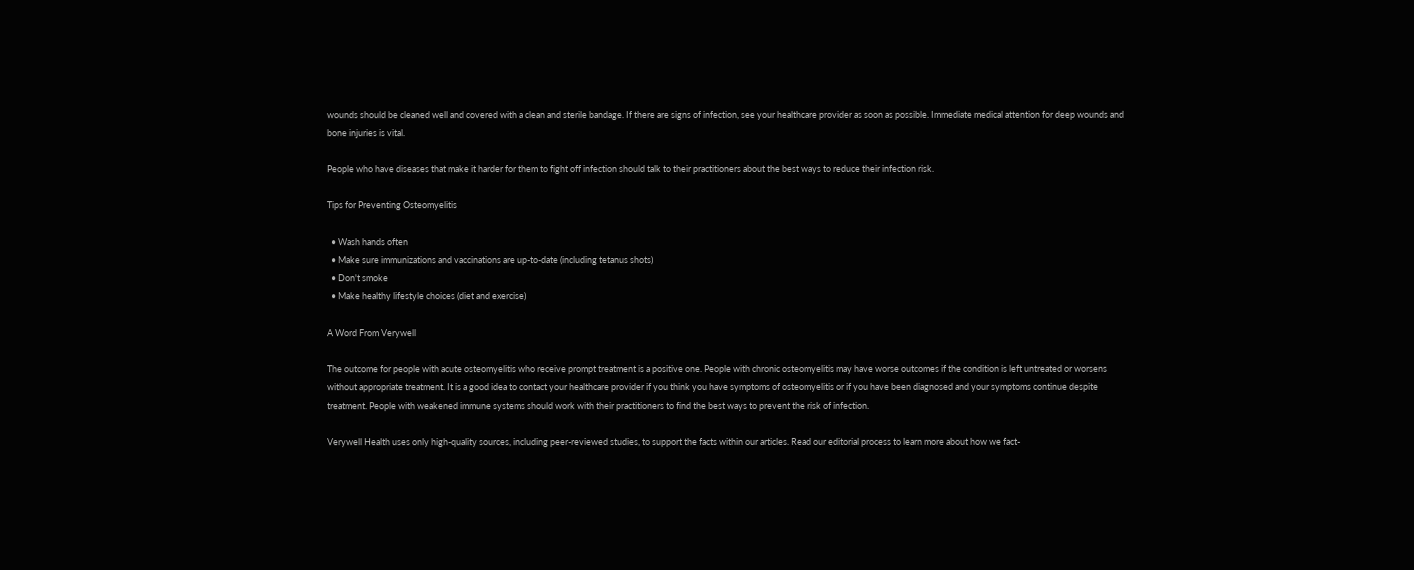wounds should be cleaned well and covered with a clean and sterile bandage. If there are signs of infection, see your healthcare provider as soon as possible. Immediate medical attention for deep wounds and bone injuries is vital.

People who have diseases that make it harder for them to fight off infection should talk to their practitioners about the best ways to reduce their infection risk.

Tips for Preventing Osteomyelitis

  • Wash hands often
  • Make sure immunizations and vaccinations are up-to-date (including tetanus shots)
  • Don't smoke
  • Make healthy lifestyle choices (diet and exercise)

A Word From Verywell

The outcome for people with acute osteomyelitis who receive prompt treatment is a positive one. People with chronic osteomyelitis may have worse outcomes if the condition is left untreated or worsens without appropriate treatment. It is a good idea to contact your healthcare provider if you think you have symptoms of osteomyelitis or if you have been diagnosed and your symptoms continue despite treatment. People with weakened immune systems should work with their practitioners to find the best ways to prevent the risk of infection.

Verywell Health uses only high-quality sources, including peer-reviewed studies, to support the facts within our articles. Read our editorial process to learn more about how we fact-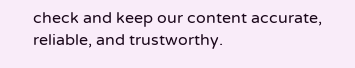check and keep our content accurate, reliable, and trustworthy.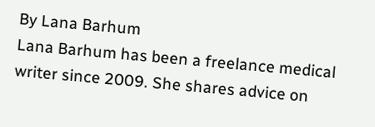By Lana Barhum
Lana Barhum has been a freelance medical writer since 2009. She shares advice on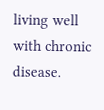living well with chronic disease.